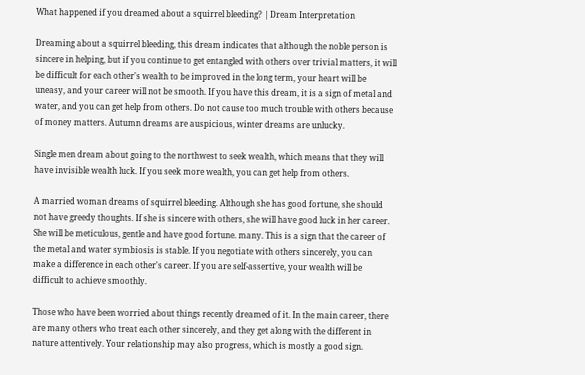What happened if you dreamed about a squirrel bleeding? | Dream Interpretation

Dreaming about a squirrel bleeding, this dream indicates that although the noble person is sincere in helping, but if you continue to get entangled with others over trivial matters, it will be difficult for each other's wealth to be improved in the long term, your heart will be uneasy, and your career will not be smooth. If you have this dream, it is a sign of metal and water, and you can get help from others. Do not cause too much trouble with others because of money matters. Autumn dreams are auspicious, winter dreams are unlucky.

Single men dream about going to the northwest to seek wealth, which means that they will have invisible wealth luck. If you seek more wealth, you can get help from others.

A married woman dreams of squirrel bleeding. Although she has good fortune, she should not have greedy thoughts. If she is sincere with others, she will have good luck in her career. She will be meticulous, gentle and have good fortune. many. This is a sign that the career of the metal and water symbiosis is stable. If you negotiate with others sincerely, you can make a difference in each other's career. If you are self-assertive, your wealth will be difficult to achieve smoothly.

Those who have been worried about things recently dreamed of it. In the main career, there are many others who treat each other sincerely, and they get along with the different in nature attentively. Your relationship may also progress, which is mostly a good sign.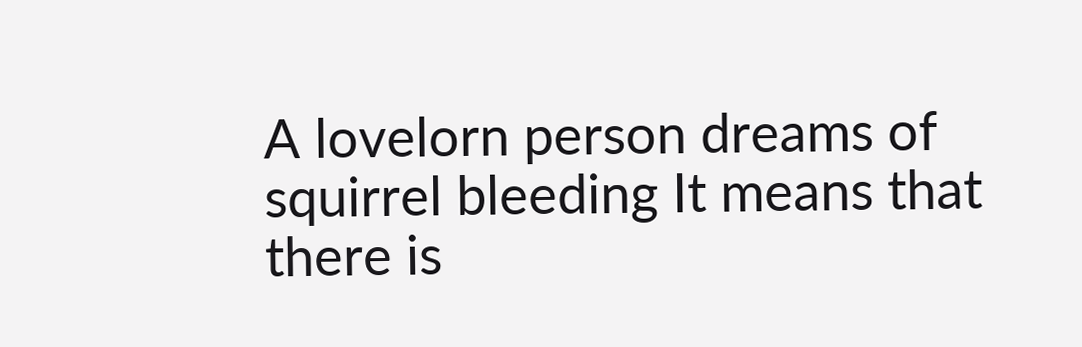A lovelorn person dreams of squirrel bleeding It means that there is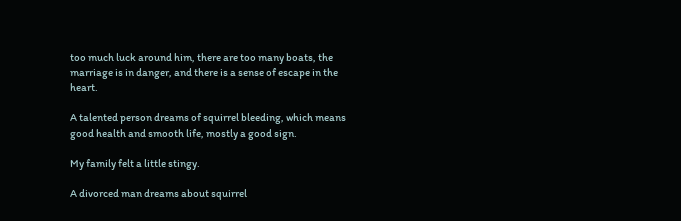too much luck around him, there are too many boats, the marriage is in danger, and there is a sense of escape in the heart.

A talented person dreams of squirrel bleeding, which means good health and smooth life, mostly a good sign.

My family felt a little stingy.

A divorced man dreams about squirrel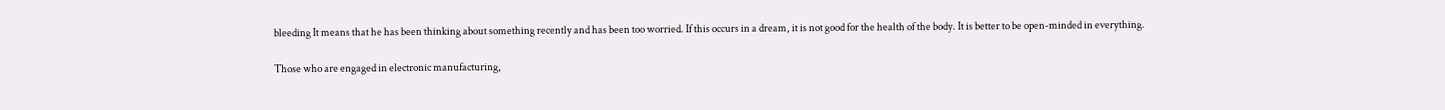bleeding It means that he has been thinking about something recently and has been too worried. If this occurs in a dream, it is not good for the health of the body. It is better to be open-minded in everything.

Those who are engaged in electronic manufacturing,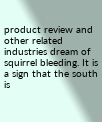product review and other related industries dream of squirrel bleeding. It is a sign that the south is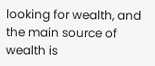looking for wealth, and the main source of wealth is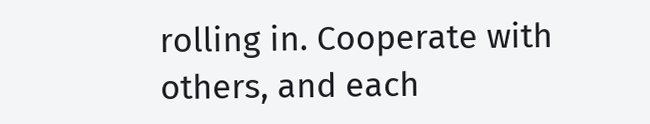rolling in. Cooperate with others, and each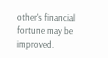other's financial fortune may be improved.